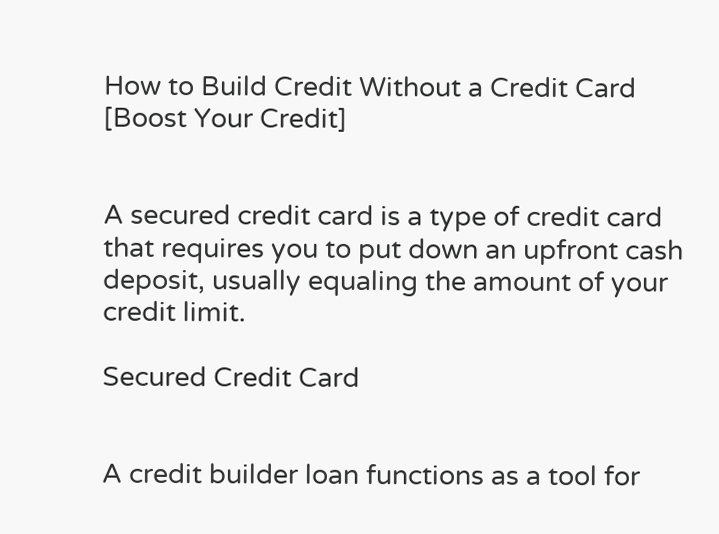How to Build Credit Without a Credit Card  [Boost Your Credit]


A secured credit card is a type of credit card that requires you to put down an upfront cash deposit, usually equaling the amount of your credit limit.

Secured Credit Card


A credit builder loan functions as a tool for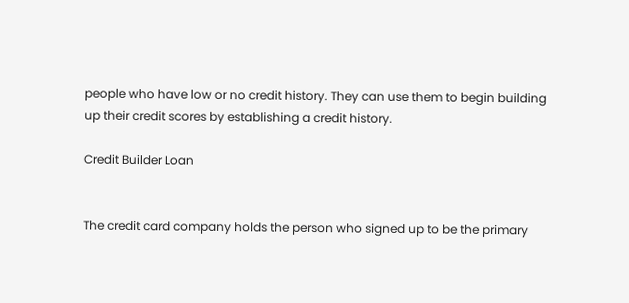people who have low or no credit history. They can use them to begin building up their credit scores by establishing a credit history.

Credit Builder Loan


The credit card company holds the person who signed up to be the primary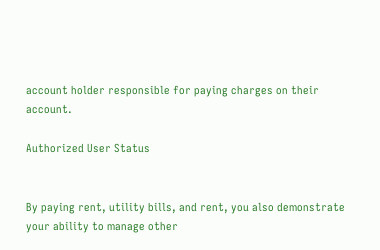account holder responsible for paying charges on their account.

Authorized User Status


By paying rent, utility bills, and rent, you also demonstrate your ability to manage other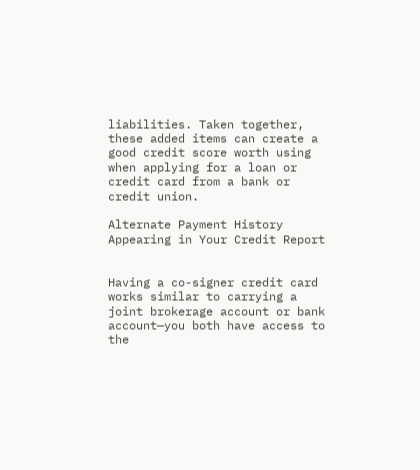liabilities. Taken together, these added items can create a good credit score worth using when applying for a loan or credit card from a bank or credit union.

Alternate Payment History Appearing in Your Credit Report


Having a co-signer credit card works similar to carrying a joint brokerage account or bank account—you both have access to the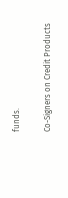funds.

Co-Signers on Credit Products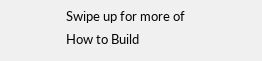Swipe up for more of  How to Build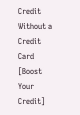Credit Without a Credit Card [Boost Your Credit]